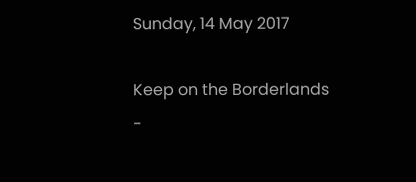Sunday, 14 May 2017

Keep on the Borderlands -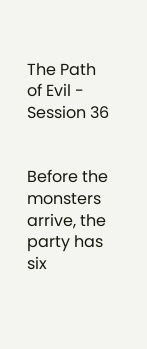The Path of Evil - Session 36


Before the monsters arrive, the party has six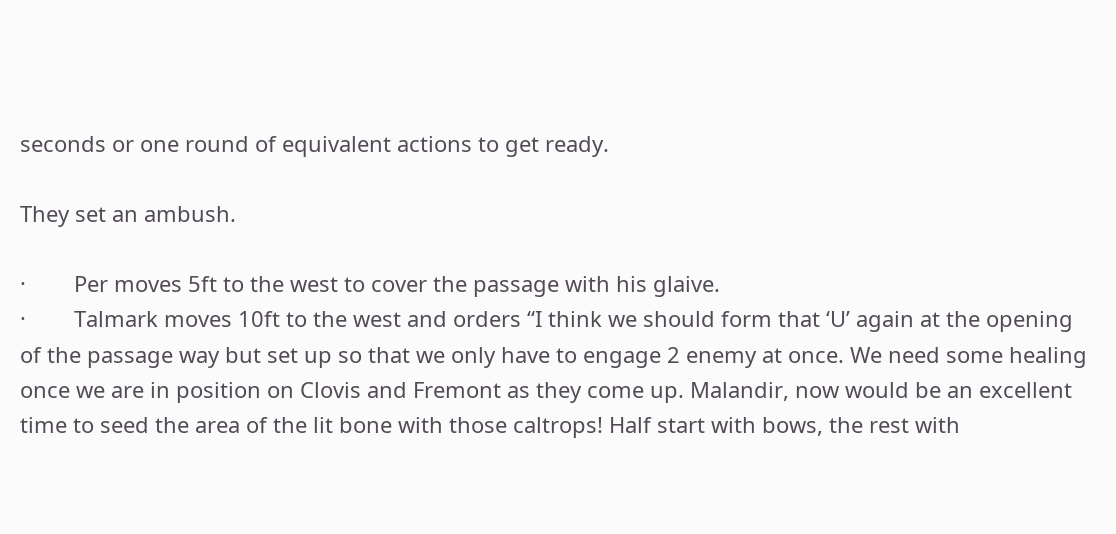seconds or one round of equivalent actions to get ready.

They set an ambush.

·        Per moves 5ft to the west to cover the passage with his glaive.
·        Talmark moves 10ft to the west and orders “I think we should form that ‘U’ again at the opening of the passage way but set up so that we only have to engage 2 enemy at once. We need some healing once we are in position on Clovis and Fremont as they come up. Malandir, now would be an excellent time to seed the area of the lit bone with those caltrops! Half start with bows, the rest with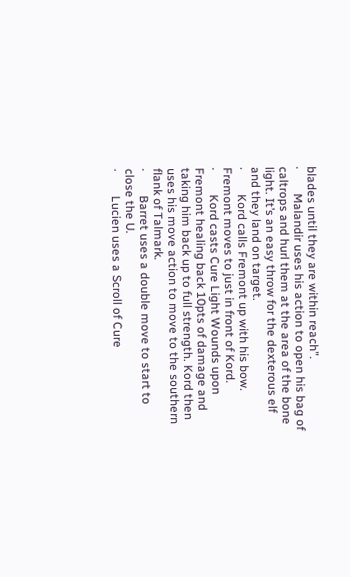blades until they are within reach”.
·        Malandir uses his action to open his bag of caltrops and hurl them at the area of the bone light. It’s an easy throw for the dexterous elf and they land on target.
·        Kord calls Fremont up with his bow. Fremont moves to just in front of Kord.
·        Kord casts Cure Light Wounds upon Fremont healing back 10pts of damage and taking him back up to full strength. Kord then uses his move action to move to the southern flank of Talmark.
·        Barret uses a double move to start to close the U.
·        Lucien uses a Scroll of Cure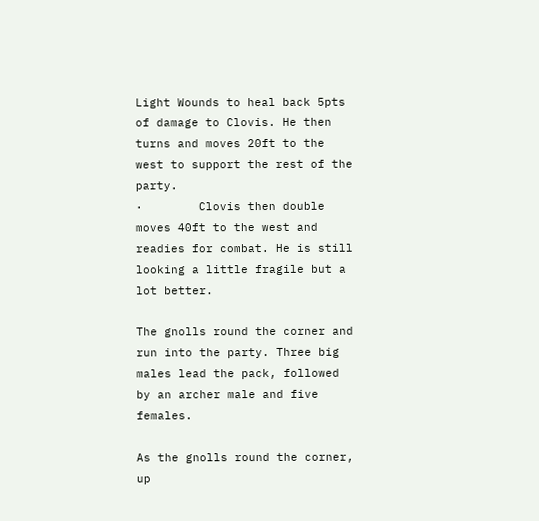Light Wounds to heal back 5pts of damage to Clovis. He then turns and moves 20ft to the west to support the rest of the party.
·        Clovis then double moves 40ft to the west and readies for combat. He is still looking a little fragile but a lot better.

The gnolls round the corner and run into the party. Three big males lead the pack, followed by an archer male and five females.

As the gnolls round the corner, up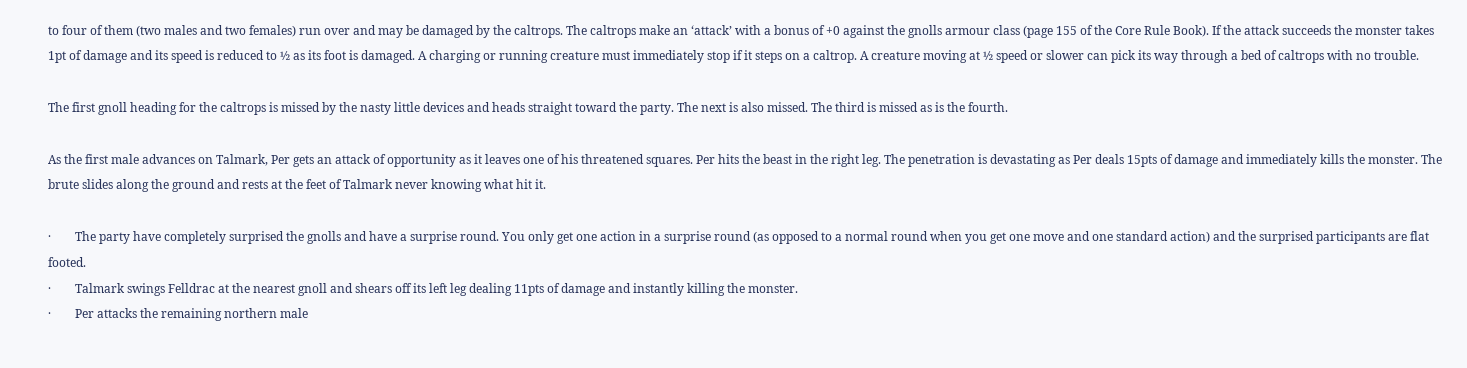to four of them (two males and two females) run over and may be damaged by the caltrops. The caltrops make an ‘attack’ with a bonus of +0 against the gnolls armour class (page 155 of the Core Rule Book). If the attack succeeds the monster takes 1pt of damage and its speed is reduced to ½ as its foot is damaged. A charging or running creature must immediately stop if it steps on a caltrop. A creature moving at ½ speed or slower can pick its way through a bed of caltrops with no trouble.

The first gnoll heading for the caltrops is missed by the nasty little devices and heads straight toward the party. The next is also missed. The third is missed as is the fourth.

As the first male advances on Talmark, Per gets an attack of opportunity as it leaves one of his threatened squares. Per hits the beast in the right leg. The penetration is devastating as Per deals 15pts of damage and immediately kills the monster. The brute slides along the ground and rests at the feet of Talmark never knowing what hit it.

·        The party have completely surprised the gnolls and have a surprise round. You only get one action in a surprise round (as opposed to a normal round when you get one move and one standard action) and the surprised participants are flat footed.
·        Talmark swings Felldrac at the nearest gnoll and shears off its left leg dealing 11pts of damage and instantly killing the monster.
·        Per attacks the remaining northern male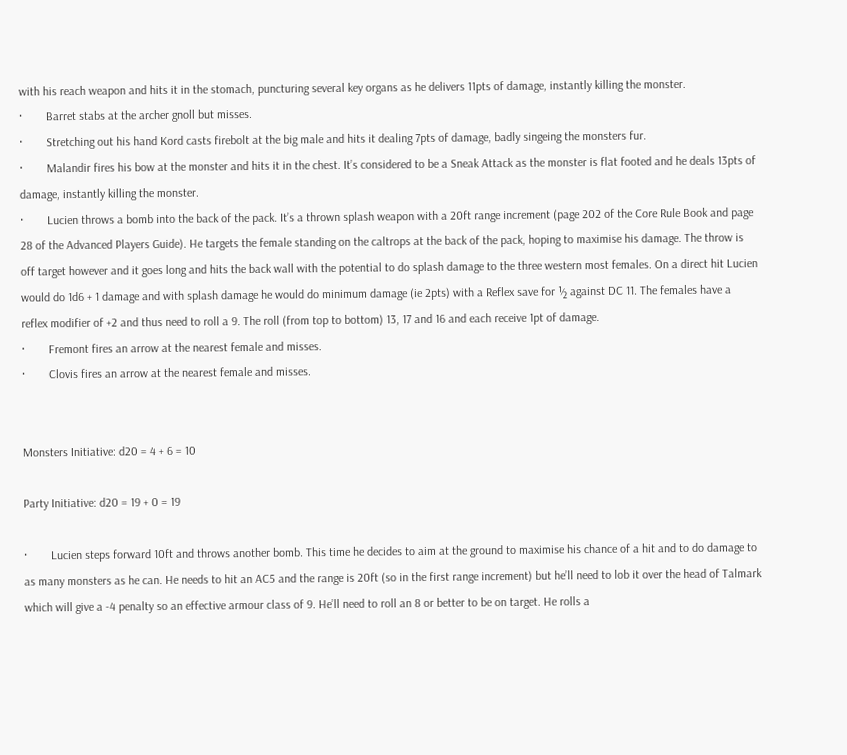with his reach weapon and hits it in the stomach, puncturing several key organs as he delivers 11pts of damage, instantly killing the monster.
·        Barret stabs at the archer gnoll but misses.
·        Stretching out his hand Kord casts firebolt at the big male and hits it dealing 7pts of damage, badly singeing the monsters fur.
·        Malandir fires his bow at the monster and hits it in the chest. It’s considered to be a Sneak Attack as the monster is flat footed and he deals 13pts of damage, instantly killing the monster.
·        Lucien throws a bomb into the back of the pack. It’s a thrown splash weapon with a 20ft range increment (page 202 of the Core Rule Book and page 28 of the Advanced Players Guide). He targets the female standing on the caltrops at the back of the pack, hoping to maximise his damage. The throw is off target however and it goes long and hits the back wall with the potential to do splash damage to the three western most females. On a direct hit Lucien would do 1d6 + 1 damage and with splash damage he would do minimum damage (ie 2pts) with a Reflex save for ½ against DC 11. The females have a reflex modifier of +2 and thus need to roll a 9. The roll (from top to bottom) 13, 17 and 16 and each receive 1pt of damage.
·        Fremont fires an arrow at the nearest female and misses.
·        Clovis fires an arrow at the nearest female and misses.


Monsters Initiative: d20 = 4 + 6 = 10

Party Initiative: d20 = 19 + 0 = 19

·        Lucien steps forward 10ft and throws another bomb. This time he decides to aim at the ground to maximise his chance of a hit and to do damage to as many monsters as he can. He needs to hit an AC5 and the range is 20ft (so in the first range increment) but he’ll need to lob it over the head of Talmark which will give a -4 penalty so an effective armour class of 9. He’ll need to roll an 8 or better to be on target. He rolls a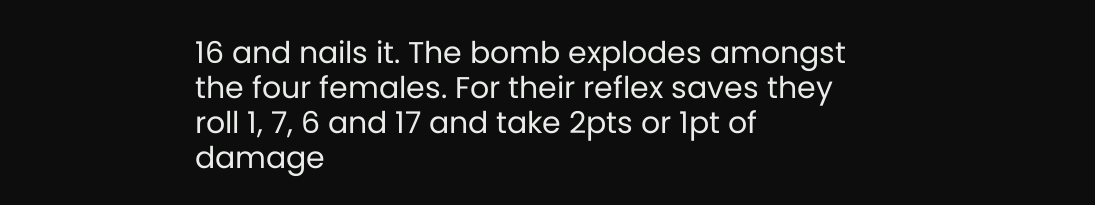16 and nails it. The bomb explodes amongst the four females. For their reflex saves they roll 1, 7, 6 and 17 and take 2pts or 1pt of damage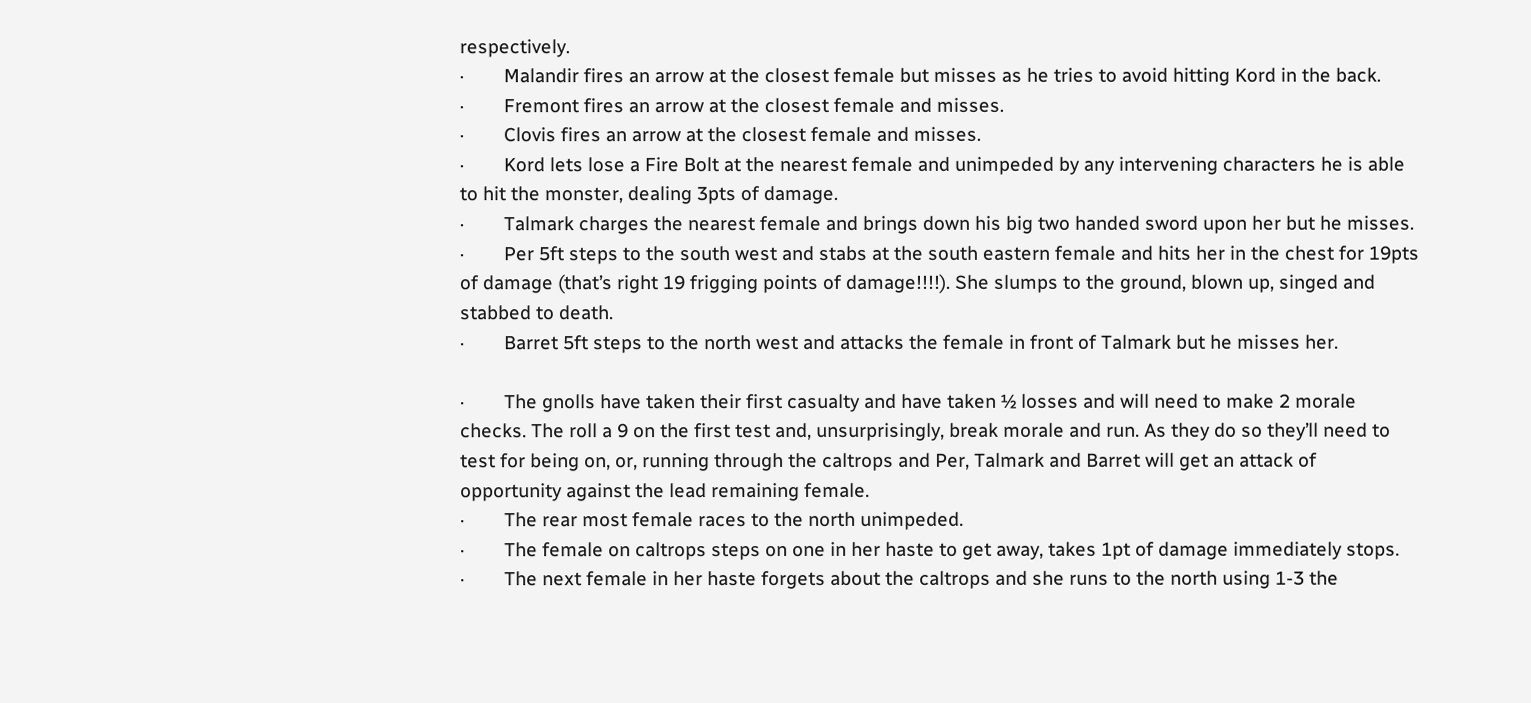respectively.
·        Malandir fires an arrow at the closest female but misses as he tries to avoid hitting Kord in the back.
·        Fremont fires an arrow at the closest female and misses.
·        Clovis fires an arrow at the closest female and misses.
·        Kord lets lose a Fire Bolt at the nearest female and unimpeded by any intervening characters he is able to hit the monster, dealing 3pts of damage.
·        Talmark charges the nearest female and brings down his big two handed sword upon her but he misses.
·        Per 5ft steps to the south west and stabs at the south eastern female and hits her in the chest for 19pts of damage (that’s right 19 frigging points of damage!!!!). She slumps to the ground, blown up, singed and stabbed to death.
·        Barret 5ft steps to the north west and attacks the female in front of Talmark but he misses her.

·        The gnolls have taken their first casualty and have taken ½ losses and will need to make 2 morale checks. The roll a 9 on the first test and, unsurprisingly, break morale and run. As they do so they’ll need to test for being on, or, running through the caltrops and Per, Talmark and Barret will get an attack of opportunity against the lead remaining female.
·        The rear most female races to the north unimpeded.
·        The female on caltrops steps on one in her haste to get away, takes 1pt of damage immediately stops.
·        The next female in her haste forgets about the caltrops and she runs to the north using 1-3 the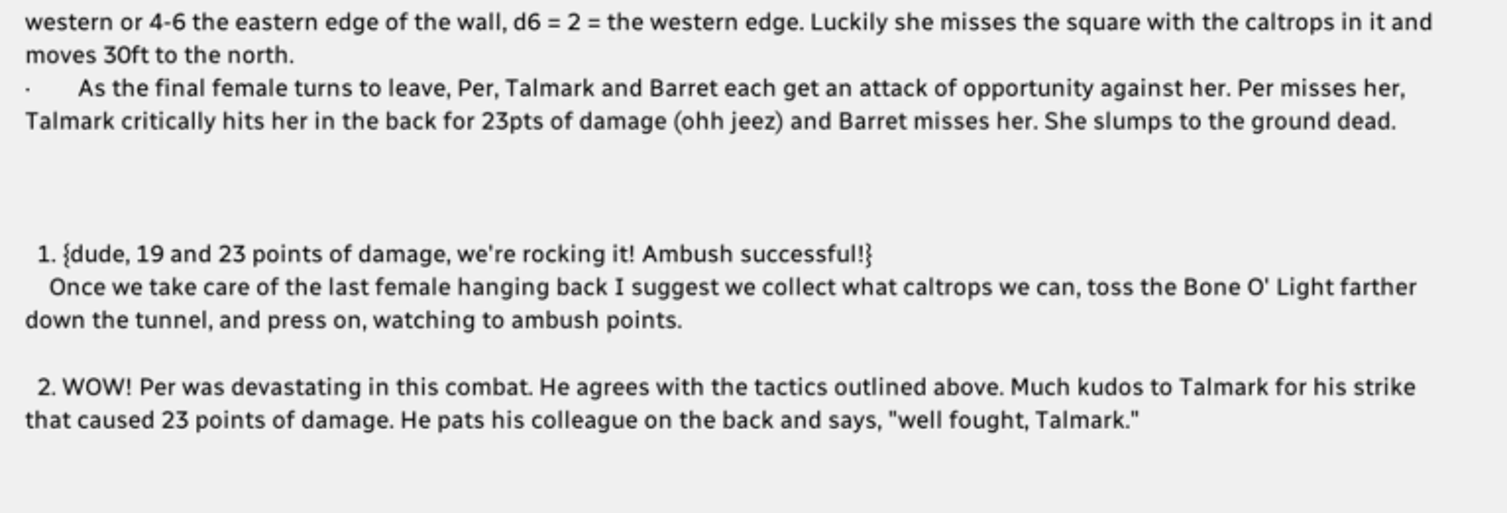western or 4-6 the eastern edge of the wall, d6 = 2 = the western edge. Luckily she misses the square with the caltrops in it and moves 30ft to the north.
·        As the final female turns to leave, Per, Talmark and Barret each get an attack of opportunity against her. Per misses her, Talmark critically hits her in the back for 23pts of damage (ohh jeez) and Barret misses her. She slumps to the ground dead.



  1. {dude, 19 and 23 points of damage, we're rocking it! Ambush successful!}
    Once we take care of the last female hanging back I suggest we collect what caltrops we can, toss the Bone O' Light farther down the tunnel, and press on, watching to ambush points.

  2. WOW! Per was devastating in this combat. He agrees with the tactics outlined above. Much kudos to Talmark for his strike that caused 23 points of damage. He pats his colleague on the back and says, "well fought, Talmark."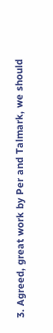3. Agreed, great work by Per and Talmark, we should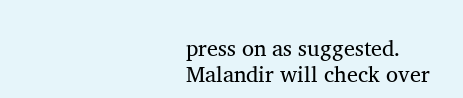press on as suggested. Malandir will check over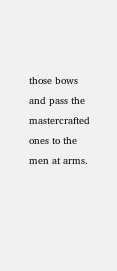those bows and pass the mastercrafted ones to the men at arms.